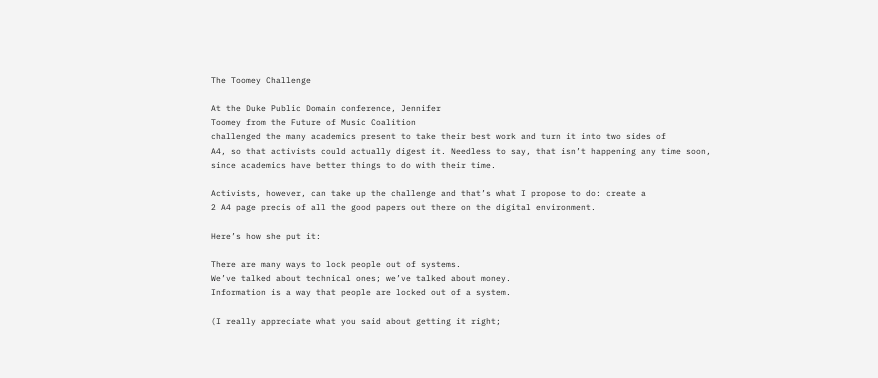The Toomey Challenge

At the Duke Public Domain conference, Jennifer
Toomey from the Future of Music Coalition
challenged the many academics present to take their best work and turn it into two sides of
A4, so that activists could actually digest it. Needless to say, that isn’t happening any time soon,
since academics have better things to do with their time.

Activists, however, can take up the challenge and that’s what I propose to do: create a
2 A4 page precis of all the good papers out there on the digital environment.

Here’s how she put it:

There are many ways to lock people out of systems.
We’ve talked about technical ones; we’ve talked about money.
Information is a way that people are locked out of a system.

(I really appreciate what you said about getting it right;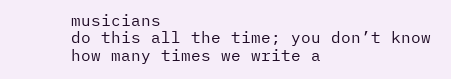musicians
do this all the time; you don’t know how many times we write a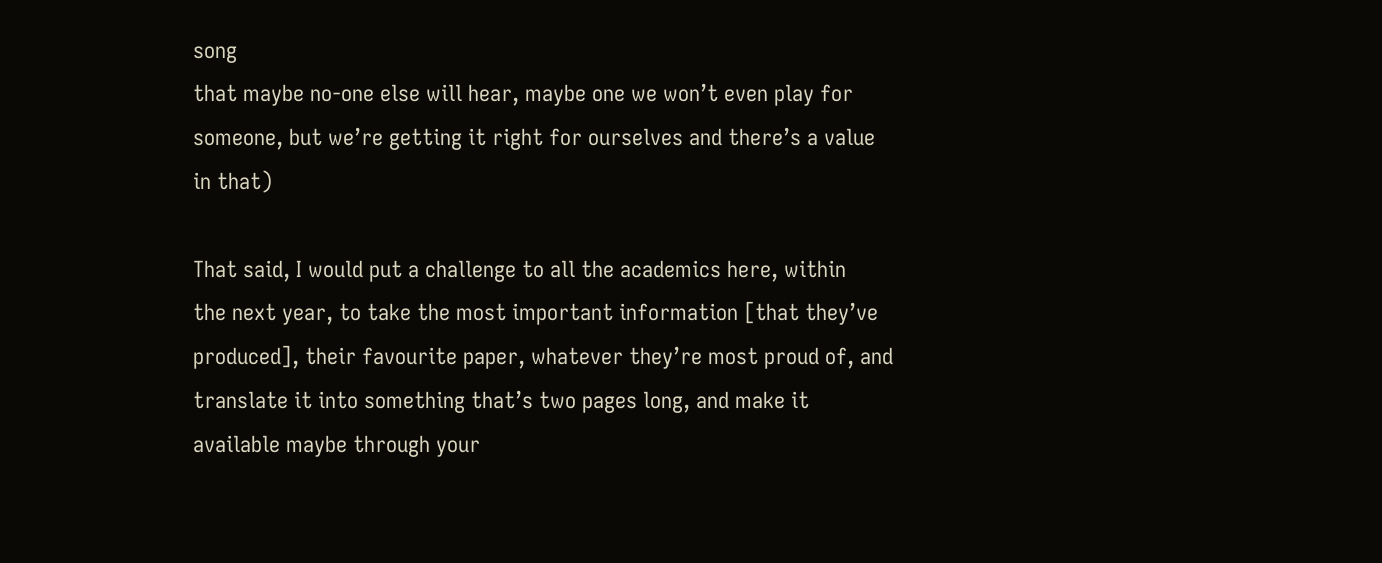song
that maybe no-one else will hear, maybe one we won’t even play for
someone, but we’re getting it right for ourselves and there’s a value
in that)

That said, I would put a challenge to all the academics here, within
the next year, to take the most important information [that they’ve
produced], their favourite paper, whatever they’re most proud of, and
translate it into something that’s two pages long, and make it
available maybe through your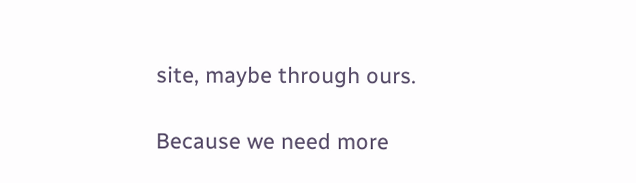site, maybe through ours.

Because we need more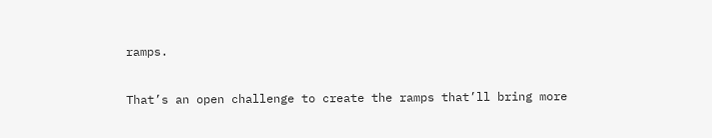ramps.

That’s an open challenge to create the ramps that’ll bring more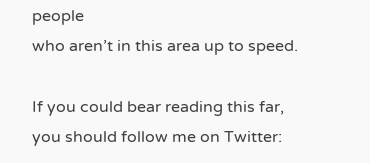people
who aren’t in this area up to speed.

If you could bear reading this far, you should follow me on Twitter: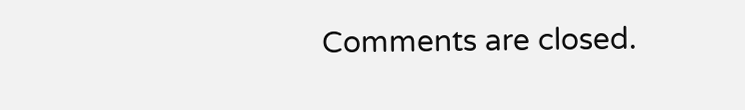Comments are closed.